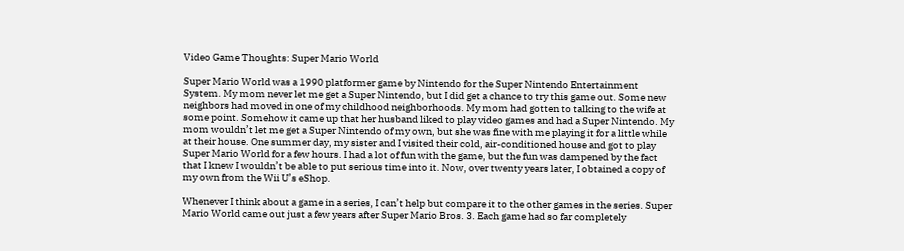Video Game Thoughts: Super Mario World

Super Mario World was a 1990 platformer game by Nintendo for the Super Nintendo Entertainment System. My mom never let me get a Super Nintendo, but I did get a chance to try this game out. Some new neighbors had moved in one of my childhood neighborhoods. My mom had gotten to talking to the wife at some point. Somehow it came up that her husband liked to play video games and had a Super Nintendo. My mom wouldn’t let me get a Super Nintendo of my own, but she was fine with me playing it for a little while at their house. One summer day, my sister and I visited their cold, air-conditioned house and got to play Super Mario World for a few hours. I had a lot of fun with the game, but the fun was dampened by the fact that I knew I wouldn’t be able to put serious time into it. Now, over twenty years later, I obtained a copy of my own from the Wii U’s eShop.

Whenever I think about a game in a series, I can’t help but compare it to the other games in the series. Super Mario World came out just a few years after Super Mario Bros. 3. Each game had so far completely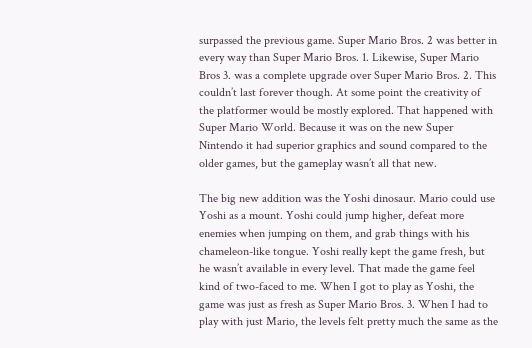surpassed the previous game. Super Mario Bros. 2 was better in every way than Super Mario Bros. 1. Likewise, Super Mario Bros 3. was a complete upgrade over Super Mario Bros. 2. This couldn’t last forever though. At some point the creativity of the platformer would be mostly explored. That happened with Super Mario World. Because it was on the new Super Nintendo it had superior graphics and sound compared to the older games, but the gameplay wasn’t all that new.

The big new addition was the Yoshi dinosaur. Mario could use Yoshi as a mount. Yoshi could jump higher, defeat more enemies when jumping on them, and grab things with his chameleon-like tongue. Yoshi really kept the game fresh, but he wasn’t available in every level. That made the game feel kind of two-faced to me. When I got to play as Yoshi, the game was just as fresh as Super Mario Bros. 3. When I had to play with just Mario, the levels felt pretty much the same as the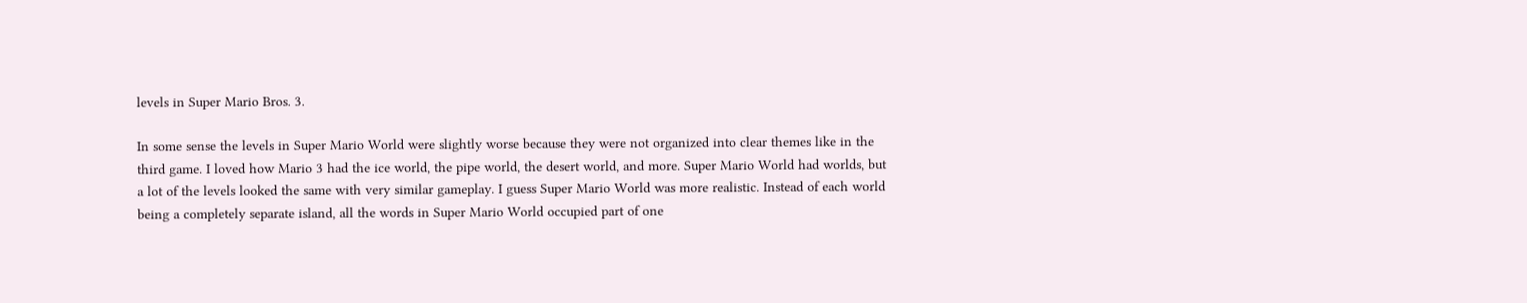levels in Super Mario Bros. 3.

In some sense the levels in Super Mario World were slightly worse because they were not organized into clear themes like in the third game. I loved how Mario 3 had the ice world, the pipe world, the desert world, and more. Super Mario World had worlds, but a lot of the levels looked the same with very similar gameplay. I guess Super Mario World was more realistic. Instead of each world being a completely separate island, all the words in Super Mario World occupied part of one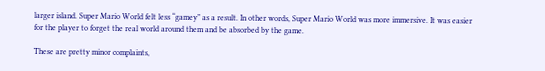larger island. Super Mario World felt less “gamey” as a result. In other words, Super Mario World was more immersive. It was easier for the player to forget the real world around them and be absorbed by the game.

These are pretty minor complaints,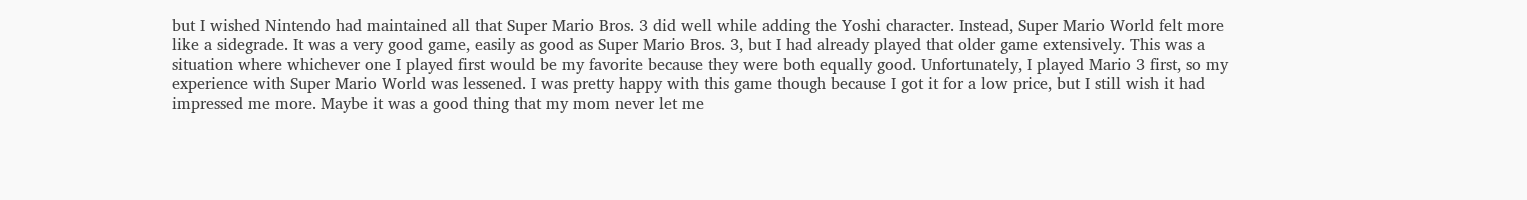but I wished Nintendo had maintained all that Super Mario Bros. 3 did well while adding the Yoshi character. Instead, Super Mario World felt more like a sidegrade. It was a very good game, easily as good as Super Mario Bros. 3, but I had already played that older game extensively. This was a situation where whichever one I played first would be my favorite because they were both equally good. Unfortunately, I played Mario 3 first, so my experience with Super Mario World was lessened. I was pretty happy with this game though because I got it for a low price, but I still wish it had impressed me more. Maybe it was a good thing that my mom never let me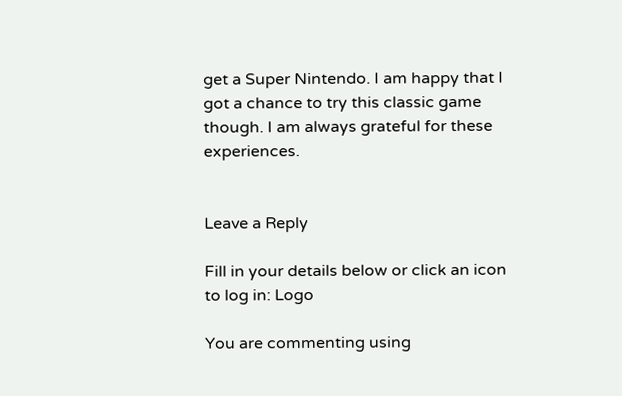get a Super Nintendo. I am happy that I got a chance to try this classic game though. I am always grateful for these experiences.


Leave a Reply

Fill in your details below or click an icon to log in: Logo

You are commenting using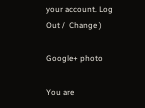your account. Log Out /  Change )

Google+ photo

You are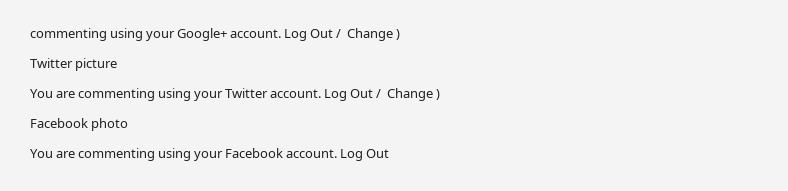commenting using your Google+ account. Log Out /  Change )

Twitter picture

You are commenting using your Twitter account. Log Out /  Change )

Facebook photo

You are commenting using your Facebook account. Log Out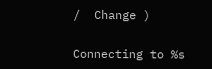/  Change )


Connecting to %s